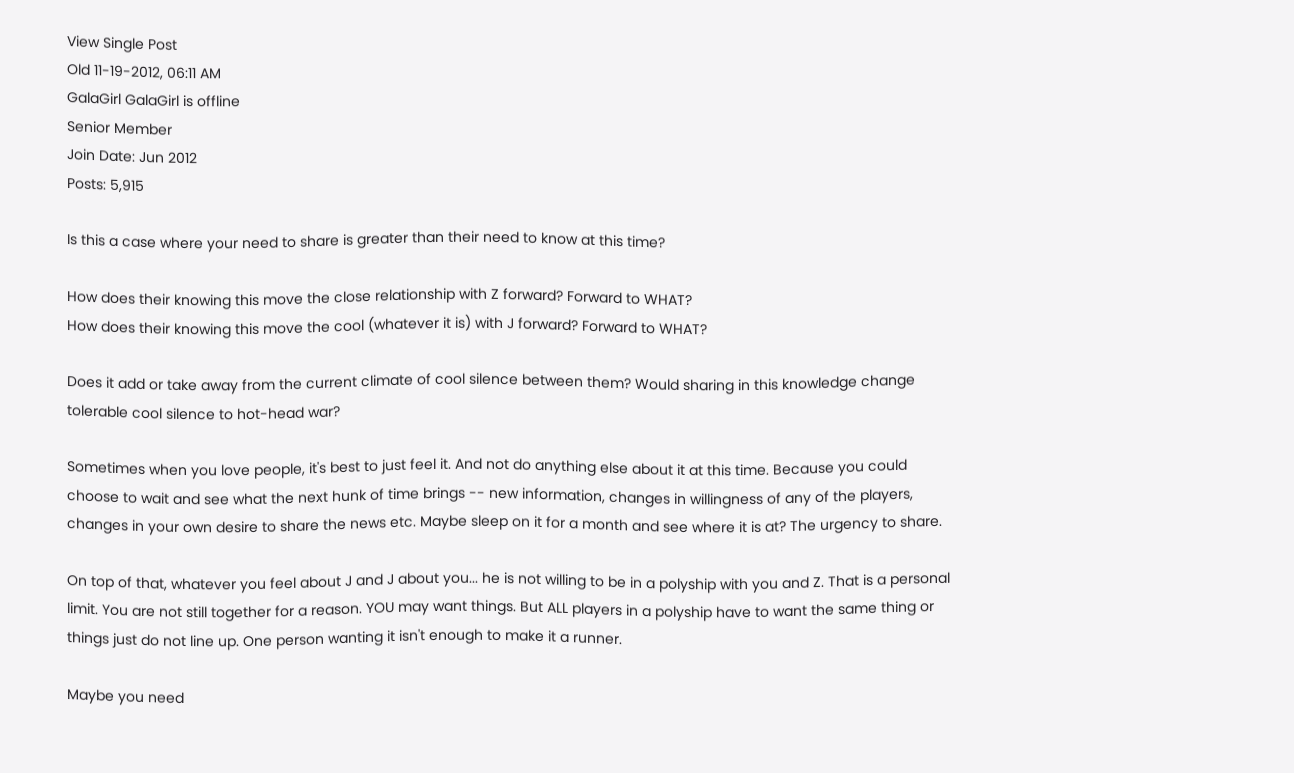View Single Post
Old 11-19-2012, 06:11 AM
GalaGirl GalaGirl is offline
Senior Member
Join Date: Jun 2012
Posts: 5,915

Is this a case where your need to share is greater than their need to know at this time?

How does their knowing this move the close relationship with Z forward? Forward to WHAT?
How does their knowing this move the cool (whatever it is) with J forward? Forward to WHAT?

Does it add or take away from the current climate of cool silence between them? Would sharing in this knowledge change tolerable cool silence to hot-head war?

Sometimes when you love people, it's best to just feel it. And not do anything else about it at this time. Because you could choose to wait and see what the next hunk of time brings -- new information, changes in willingness of any of the players, changes in your own desire to share the news etc. Maybe sleep on it for a month and see where it is at? The urgency to share.

On top of that, whatever you feel about J and J about you... he is not willing to be in a polyship with you and Z. That is a personal limit. You are not still together for a reason. YOU may want things. But ALL players in a polyship have to want the same thing or things just do not line up. One person wanting it isn't enough to make it a runner.

Maybe you need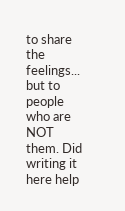to share the feelings... but to people who are NOT them. Did writing it here help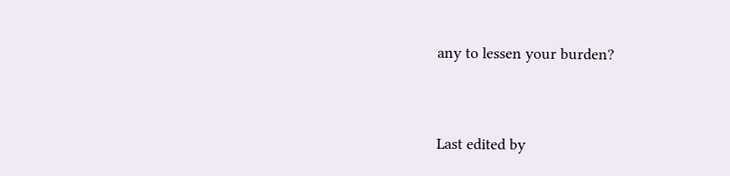any to lessen your burden?


Last edited by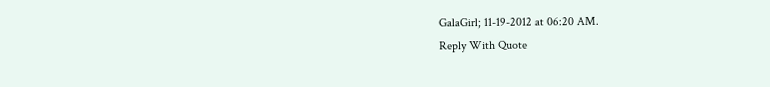GalaGirl; 11-19-2012 at 06:20 AM.
Reply With Quote